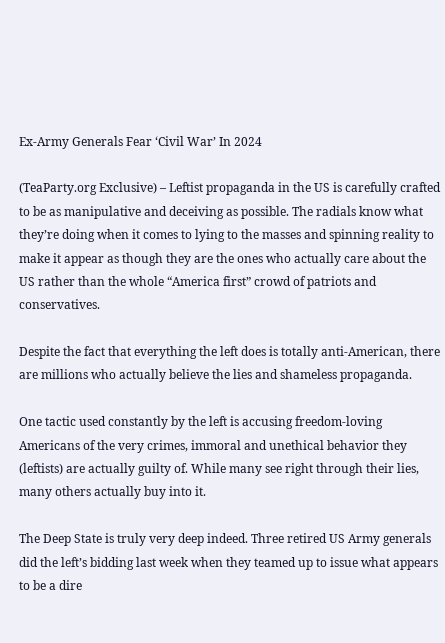Ex-Army Generals Fear ‘Civil War’ In 2024

(TeaParty.org Exclusive) – Leftist propaganda in the US is carefully crafted to be as manipulative and deceiving as possible. The radials know what they’re doing when it comes to lying to the masses and spinning reality to make it appear as though they are the ones who actually care about the US rather than the whole “America first” crowd of patriots and conservatives.

Despite the fact that everything the left does is totally anti-American, there are millions who actually believe the lies and shameless propaganda.

One tactic used constantly by the left is accusing freedom-loving Americans of the very crimes, immoral and unethical behavior they (leftists) are actually guilty of. While many see right through their lies, many others actually buy into it.

The Deep State is truly very deep indeed. Three retired US Army generals did the left’s bidding last week when they teamed up to issue what appears to be a dire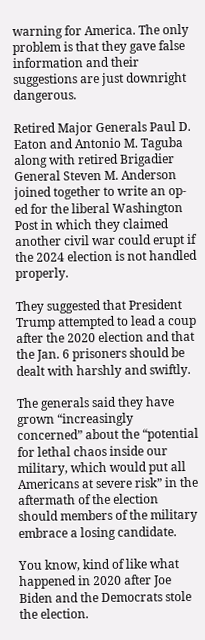warning for America. The only problem is that they gave false information and their suggestions are just downright dangerous.

Retired Major Generals Paul D. Eaton and Antonio M. Taguba along with retired Brigadier General Steven M. Anderson joined together to write an op-ed for the liberal Washington Post in which they claimed another civil war could erupt if the 2024 election is not handled properly.

They suggested that President Trump attempted to lead a coup after the 2020 election and that the Jan. 6 prisoners should be dealt with harshly and swiftly.

The generals said they have grown “increasingly concerned” about the “potential for lethal chaos inside our military, which would put all Americans at severe risk” in the aftermath of the election should members of the military embrace a losing candidate.

You know, kind of like what happened in 2020 after Joe Biden and the Democrats stole the election.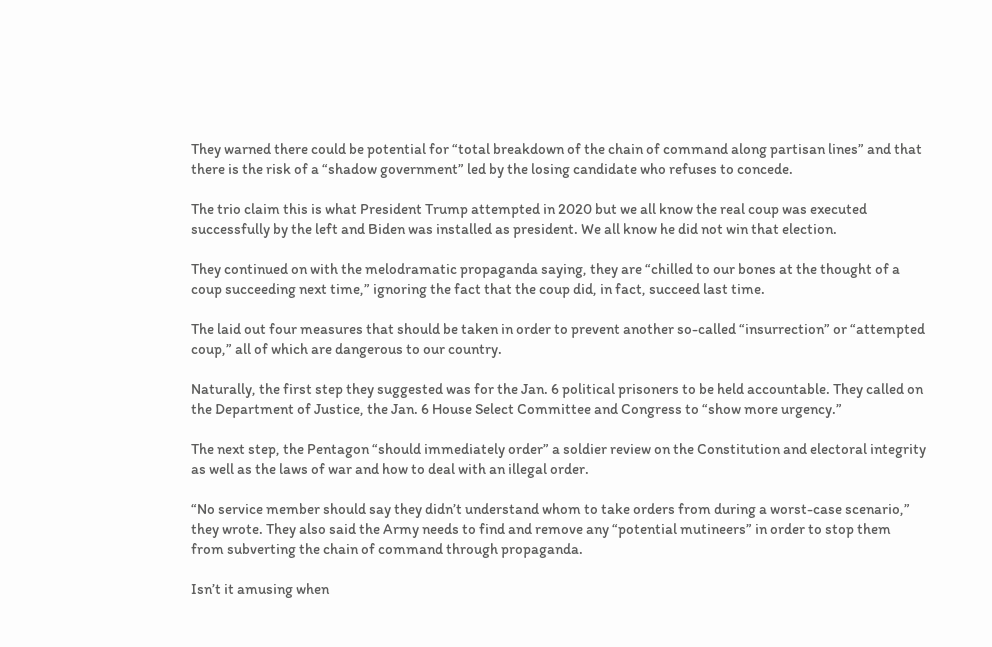They warned there could be potential for “total breakdown of the chain of command along partisan lines” and that there is the risk of a “shadow government” led by the losing candidate who refuses to concede.

The trio claim this is what President Trump attempted in 2020 but we all know the real coup was executed successfully by the left and Biden was installed as president. We all know he did not win that election.

They continued on with the melodramatic propaganda saying, they are “chilled to our bones at the thought of a coup succeeding next time,” ignoring the fact that the coup did, in fact, succeed last time.

The laid out four measures that should be taken in order to prevent another so-called “insurrection” or “attempted coup,” all of which are dangerous to our country.

Naturally, the first step they suggested was for the Jan. 6 political prisoners to be held accountable. They called on the Department of Justice, the Jan. 6 House Select Committee and Congress to “show more urgency.”

The next step, the Pentagon “should immediately order” a soldier review on the Constitution and electoral integrity as well as the laws of war and how to deal with an illegal order.

“No service member should say they didn’t understand whom to take orders from during a worst-case scenario,” they wrote. They also said the Army needs to find and remove any “potential mutineers” in order to stop them from subverting the chain of command through propaganda.

Isn’t it amusing when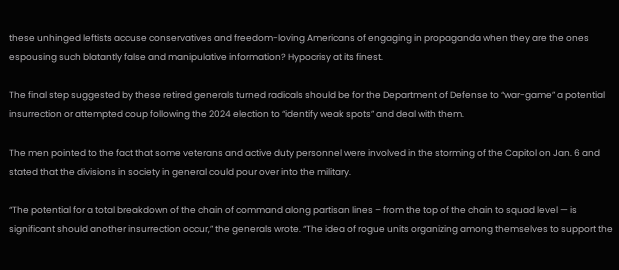these unhinged leftists accuse conservatives and freedom-loving Americans of engaging in propaganda when they are the ones espousing such blatantly false and manipulative information? Hypocrisy at its finest.

The final step suggested by these retired generals turned radicals should be for the Department of Defense to “war-game” a potential insurrection or attempted coup following the 2024 election to “identify weak spots” and deal with them.

The men pointed to the fact that some veterans and active duty personnel were involved in the storming of the Capitol on Jan. 6 and stated that the divisions in society in general could pour over into the military.

“The potential for a total breakdown of the chain of command along partisan lines – from the top of the chain to squad level — is significant should another insurrection occur,” the generals wrote. “The idea of rogue units organizing among themselves to support the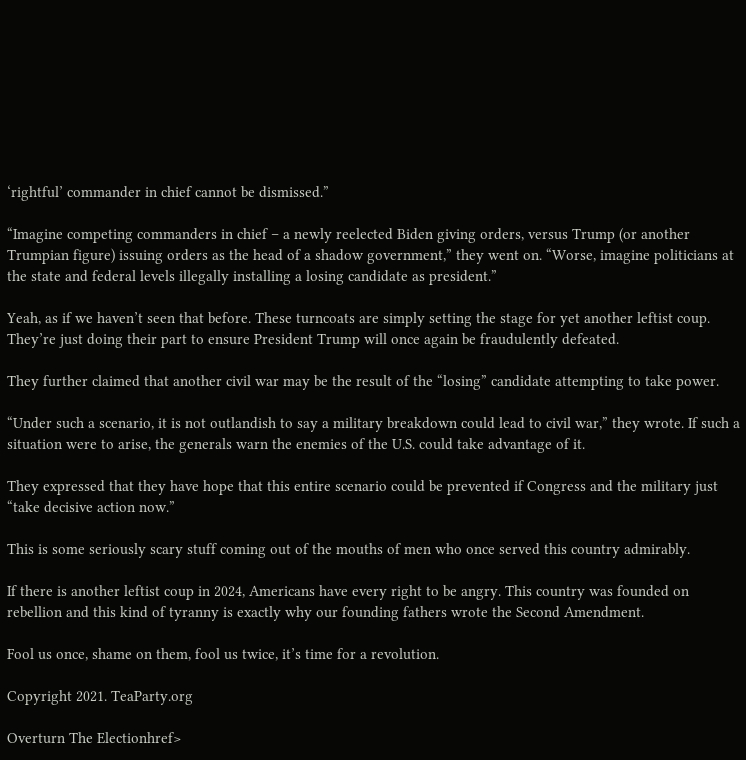‘rightful’ commander in chief cannot be dismissed.”

“Imagine competing commanders in chief – a newly reelected Biden giving orders, versus Trump (or another Trumpian figure) issuing orders as the head of a shadow government,” they went on. “Worse, imagine politicians at the state and federal levels illegally installing a losing candidate as president.”

Yeah, as if we haven’t seen that before. These turncoats are simply setting the stage for yet another leftist coup. They’re just doing their part to ensure President Trump will once again be fraudulently defeated.

They further claimed that another civil war may be the result of the “losing” candidate attempting to take power.

“Under such a scenario, it is not outlandish to say a military breakdown could lead to civil war,” they wrote. If such a situation were to arise, the generals warn the enemies of the U.S. could take advantage of it.

They expressed that they have hope that this entire scenario could be prevented if Congress and the military just “take decisive action now.”

This is some seriously scary stuff coming out of the mouths of men who once served this country admirably.

If there is another leftist coup in 2024, Americans have every right to be angry. This country was founded on rebellion and this kind of tyranny is exactly why our founding fathers wrote the Second Amendment.

Fool us once, shame on them, fool us twice, it’s time for a revolution.

Copyright 2021. TeaParty.org

Overturn The Electionhref>